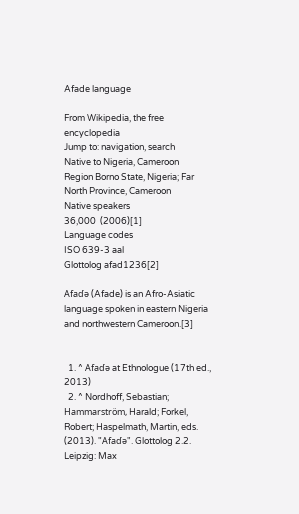Afade language

From Wikipedia, the free encyclopedia
Jump to: navigation, search
Native to Nigeria, Cameroon
Region Borno State, Nigeria; Far North Province, Cameroon
Native speakers
36,000  (2006)[1]
Language codes
ISO 639-3 aal
Glottolog afad1236[2]

Afaɗə (Afade) is an Afro-Asiatic language spoken in eastern Nigeria and northwestern Cameroon.[3]


  1. ^ Afaɗə at Ethnologue (17th ed., 2013)
  2. ^ Nordhoff, Sebastian; Hammarström, Harald; Forkel, Robert; Haspelmath, Martin, eds. (2013). "Afaɗə". Glottolog 2.2. Leipzig: Max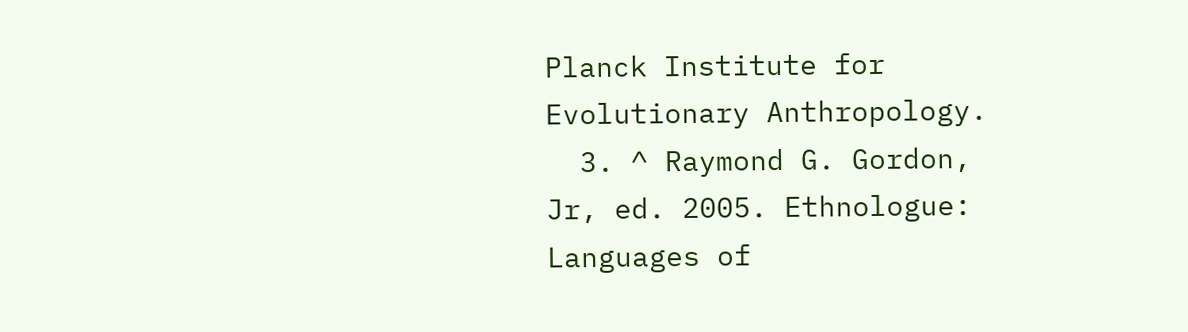Planck Institute for Evolutionary Anthropology.
  3. ^ Raymond G. Gordon, Jr, ed. 2005. Ethnologue: Languages of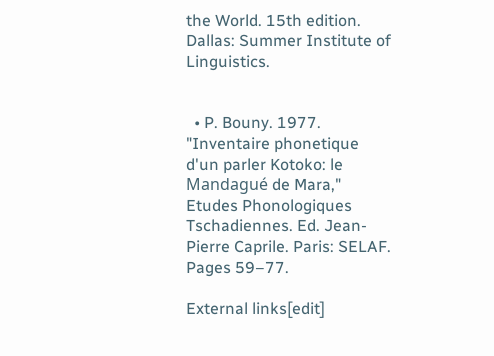the World. 15th edition. Dallas: Summer Institute of Linguistics.


  • P. Bouny. 1977. "Inventaire phonetique d'un parler Kotoko: le Mandagué de Mara," Etudes Phonologiques Tschadiennes. Ed. Jean-Pierre Caprile. Paris: SELAF. Pages 59–77.

External links[edit]